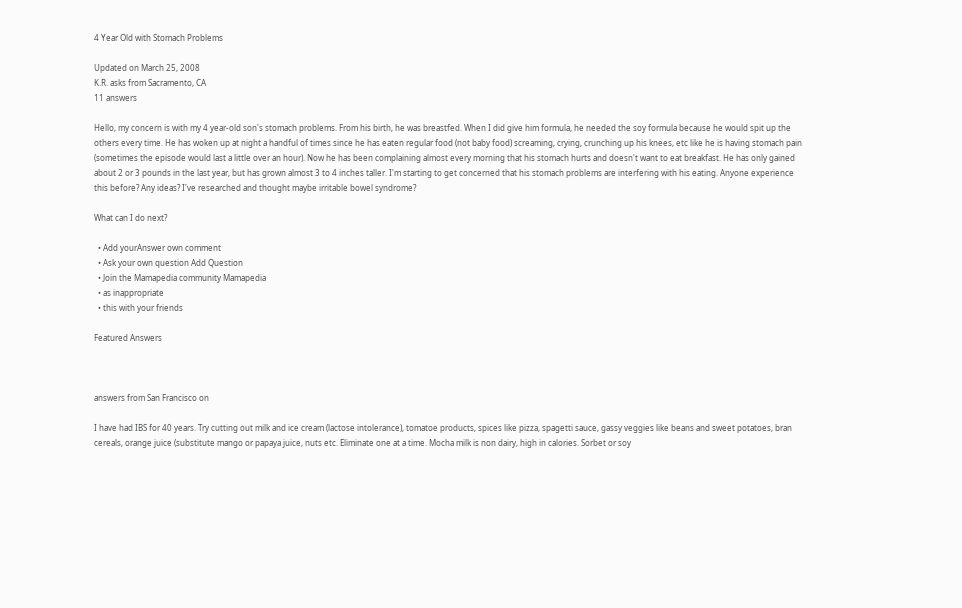4 Year Old with Stomach Problems

Updated on March 25, 2008
K.R. asks from Sacramento, CA
11 answers

Hello, my concern is with my 4 year-old son's stomach problems. From his birth, he was breastfed. When I did give him formula, he needed the soy formula because he would spit up the others every time. He has woken up at night a handful of times since he has eaten regular food (not baby food) screaming, crying, crunching up his knees, etc like he is having stomach pain (sometimes the episode would last a little over an hour). Now he has been complaining almost every morning that his stomach hurts and doesn't want to eat breakfast. He has only gained about 2 or 3 pounds in the last year, but has grown almost 3 to 4 inches taller. I'm starting to get concerned that his stomach problems are interfering with his eating. Anyone experience this before? Any ideas? I've researched and thought maybe irritable bowel syndrome?

What can I do next?

  • Add yourAnswer own comment
  • Ask your own question Add Question
  • Join the Mamapedia community Mamapedia
  • as inappropriate
  • this with your friends

Featured Answers



answers from San Francisco on

I have had IBS for 40 years. Try cutting out milk and ice cream (lactose intolerance), tomatoe products, spices like pizza, spagetti sauce, gassy veggies like beans and sweet potatoes, bran cereals, orange juice (substitute mango or papaya juice, nuts etc. Eliminate one at a time. Mocha milk is non dairy, high in calories. Sorbet or soy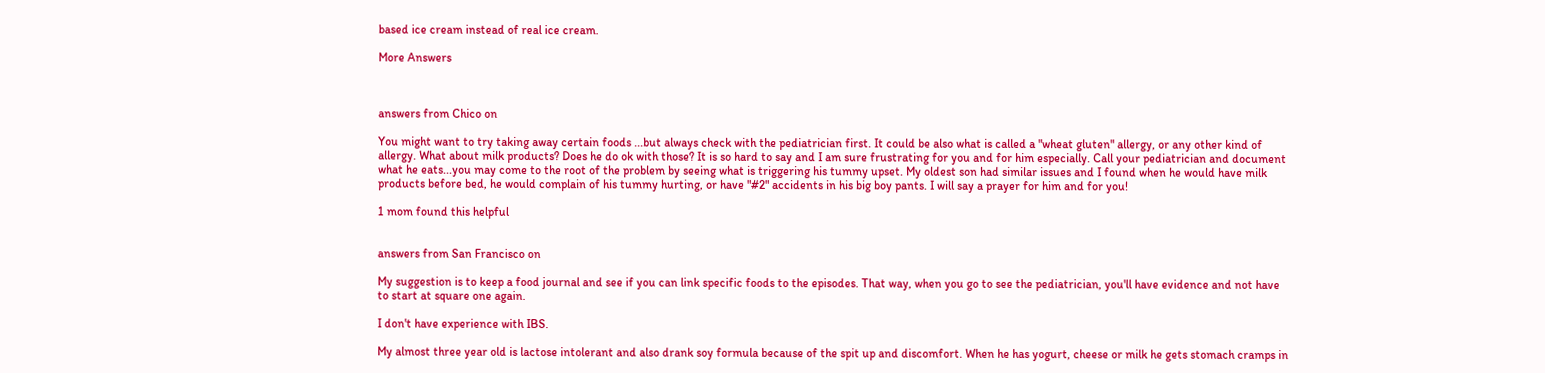based ice cream instead of real ice cream.

More Answers



answers from Chico on

You might want to try taking away certain foods ...but always check with the pediatrician first. It could be also what is called a "wheat gluten" allergy, or any other kind of allergy. What about milk products? Does he do ok with those? It is so hard to say and I am sure frustrating for you and for him especially. Call your pediatrician and document what he eats...you may come to the root of the problem by seeing what is triggering his tummy upset. My oldest son had similar issues and I found when he would have milk products before bed, he would complain of his tummy hurting, or have "#2" accidents in his big boy pants. I will say a prayer for him and for you!

1 mom found this helpful


answers from San Francisco on

My suggestion is to keep a food journal and see if you can link specific foods to the episodes. That way, when you go to see the pediatrician, you'll have evidence and not have to start at square one again.

I don't have experience with IBS.

My almost three year old is lactose intolerant and also drank soy formula because of the spit up and discomfort. When he has yogurt, cheese or milk he gets stomach cramps in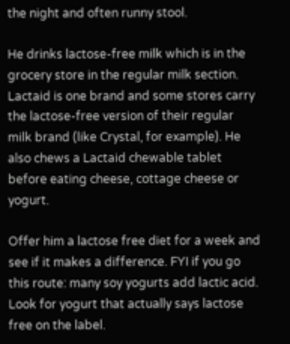the night and often runny stool.

He drinks lactose-free milk which is in the grocery store in the regular milk section. Lactaid is one brand and some stores carry the lactose-free version of their regular milk brand (like Crystal, for example). He also chews a Lactaid chewable tablet before eating cheese, cottage cheese or yogurt.

Offer him a lactose free diet for a week and see if it makes a difference. FYI if you go this route: many soy yogurts add lactic acid. Look for yogurt that actually says lactose free on the label.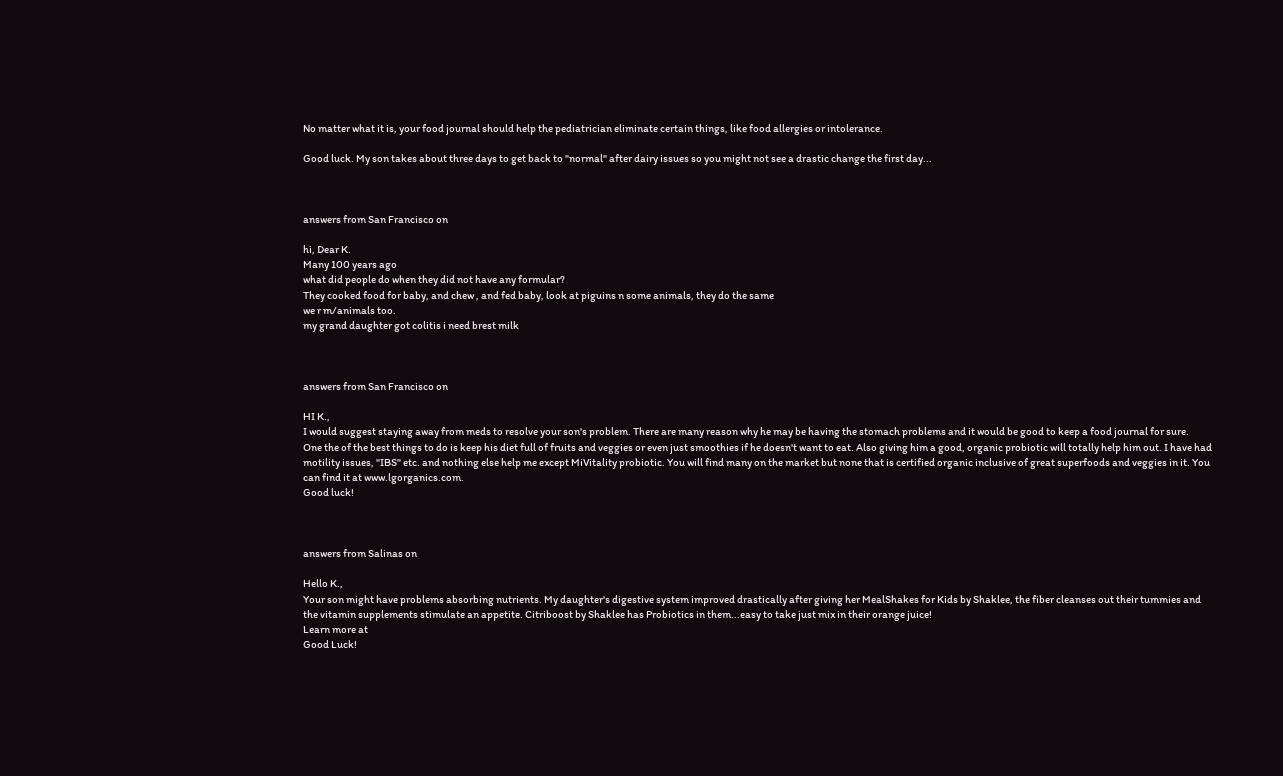No matter what it is, your food journal should help the pediatrician eliminate certain things, like food allergies or intolerance.

Good luck. My son takes about three days to get back to "normal" after dairy issues so you might not see a drastic change the first day...



answers from San Francisco on

hi, Dear K.
Many 100 years ago
what did people do when they did not have any formular?
They cooked food for baby, and chew , and fed baby, look at piguins n some animals, they do the same
we r m/animals too.
my grand daughter got colitis i need brest milk



answers from San Francisco on

HI K.,
I would suggest staying away from meds to resolve your son's problem. There are many reason why he may be having the stomach problems and it would be good to keep a food journal for sure.
One the of the best things to do is keep his diet full of fruits and veggies or even just smoothies if he doesn't want to eat. Also giving him a good, organic probiotic will totally help him out. I have had motility issues, "IBS" etc. and nothing else help me except MiVitality probiotic. You will find many on the market but none that is certified organic inclusive of great superfoods and veggies in it. You can find it at www.lgorganics.com.
Good luck!



answers from Salinas on

Hello K.,
Your son might have problems absorbing nutrients. My daughter's digestive system improved drastically after giving her MealShakes for Kids by Shaklee, the fiber cleanses out their tummies and the vitamin supplements stimulate an appetite. Citriboost by Shaklee has Probiotics in them...easy to take just mix in their orange juice!
Learn more at
Good Luck!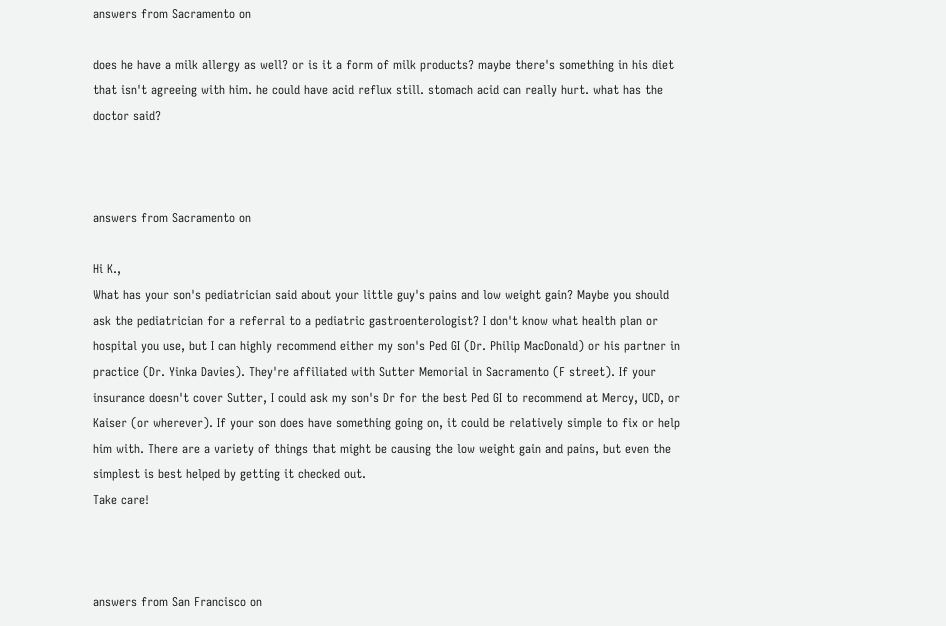answers from Sacramento on

does he have a milk allergy as well? or is it a form of milk products? maybe there's something in his diet that isn't agreeing with him. he could have acid reflux still. stomach acid can really hurt. what has the doctor said?



answers from Sacramento on

Hi K.,
What has your son's pediatrician said about your little guy's pains and low weight gain? Maybe you should ask the pediatrician for a referral to a pediatric gastroenterologist? I don't know what health plan or hospital you use, but I can highly recommend either my son's Ped GI (Dr. Philip MacDonald) or his partner in practice (Dr. Yinka Davies). They're affiliated with Sutter Memorial in Sacramento (F street). If your insurance doesn't cover Sutter, I could ask my son's Dr for the best Ped GI to recommend at Mercy, UCD, or Kaiser (or wherever). If your son does have something going on, it could be relatively simple to fix or help him with. There are a variety of things that might be causing the low weight gain and pains, but even the simplest is best helped by getting it checked out.
Take care!



answers from San Francisco on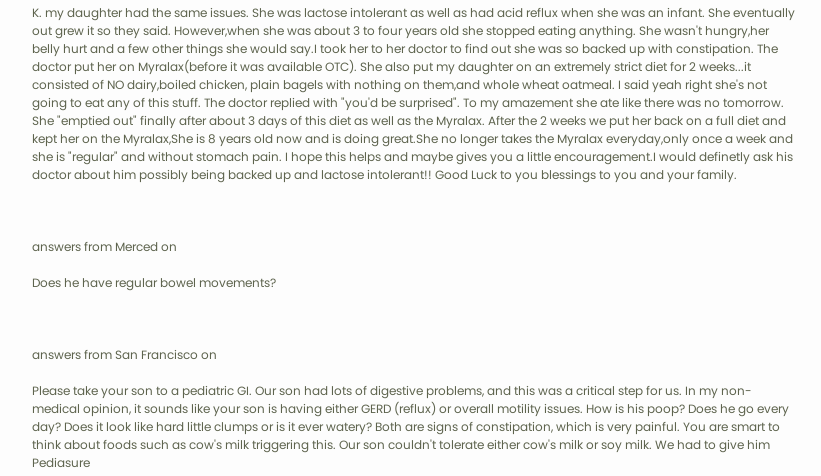K. my daughter had the same issues. She was lactose intolerant as well as had acid reflux when she was an infant. She eventually out grew it so they said. However,when she was about 3 to four years old she stopped eating anything. She wasn't hungry,her belly hurt and a few other things she would say.I took her to her doctor to find out she was so backed up with constipation. The doctor put her on Myralax(before it was available OTC). She also put my daughter on an extremely strict diet for 2 weeks...it consisted of NO dairy,boiled chicken, plain bagels with nothing on them,and whole wheat oatmeal. I said yeah right she's not going to eat any of this stuff. The doctor replied with "you'd be surprised". To my amazement she ate like there was no tomorrow. She "emptied out" finally after about 3 days of this diet as well as the Myralax. After the 2 weeks we put her back on a full diet and kept her on the Myralax,She is 8 years old now and is doing great.She no longer takes the Myralax everyday,only once a week and she is "regular" and without stomach pain. I hope this helps and maybe gives you a little encouragement.I would definetly ask his doctor about him possibly being backed up and lactose intolerant!! Good Luck to you blessings to you and your family.



answers from Merced on

Does he have regular bowel movements?



answers from San Francisco on

Please take your son to a pediatric GI. Our son had lots of digestive problems, and this was a critical step for us. In my non-medical opinion, it sounds like your son is having either GERD (reflux) or overall motility issues. How is his poop? Does he go every day? Does it look like hard little clumps or is it ever watery? Both are signs of constipation, which is very painful. You are smart to think about foods such as cow's milk triggering this. Our son couldn't tolerate either cow's milk or soy milk. We had to give him Pediasure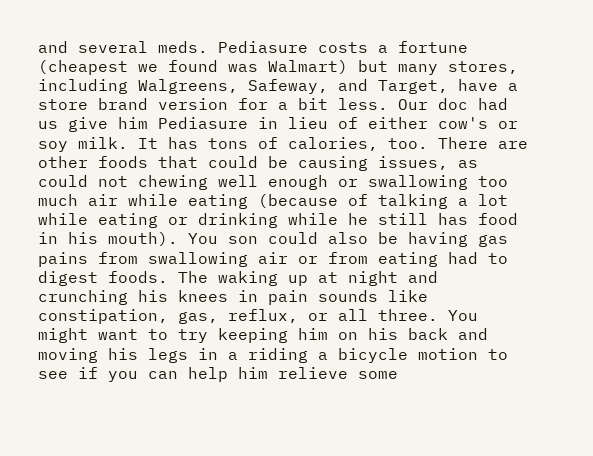and several meds. Pediasure costs a fortune (cheapest we found was Walmart) but many stores, including Walgreens, Safeway, and Target, have a store brand version for a bit less. Our doc had us give him Pediasure in lieu of either cow's or soy milk. It has tons of calories, too. There are other foods that could be causing issues, as could not chewing well enough or swallowing too much air while eating (because of talking a lot while eating or drinking while he still has food in his mouth). You son could also be having gas pains from swallowing air or from eating had to digest foods. The waking up at night and crunching his knees in pain sounds like constipation, gas, reflux, or all three. You might want to try keeping him on his back and moving his legs in a riding a bicycle motion to see if you can help him relieve some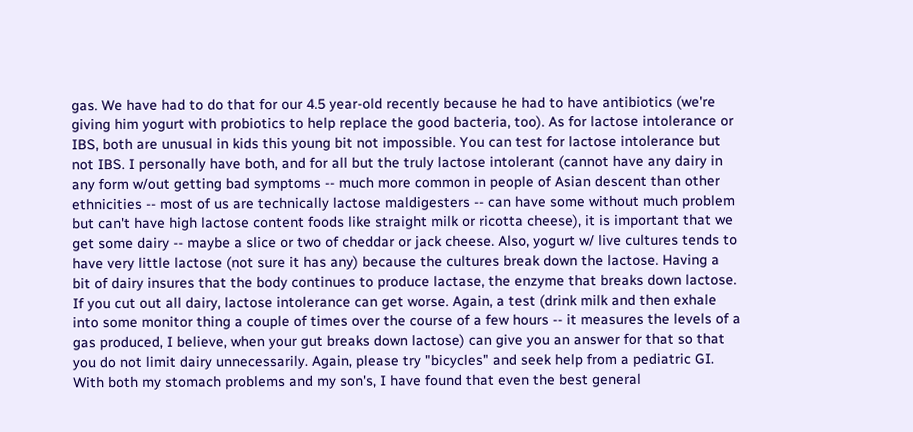gas. We have had to do that for our 4.5 year-old recently because he had to have antibiotics (we're giving him yogurt with probiotics to help replace the good bacteria, too). As for lactose intolerance or IBS, both are unusual in kids this young bit not impossible. You can test for lactose intolerance but not IBS. I personally have both, and for all but the truly lactose intolerant (cannot have any dairy in any form w/out getting bad symptoms -- much more common in people of Asian descent than other ethnicities -- most of us are technically lactose maldigesters -- can have some without much problem but can't have high lactose content foods like straight milk or ricotta cheese), it is important that we get some dairy -- maybe a slice or two of cheddar or jack cheese. Also, yogurt w/ live cultures tends to have very little lactose (not sure it has any) because the cultures break down the lactose. Having a bit of dairy insures that the body continues to produce lactase, the enzyme that breaks down lactose. If you cut out all dairy, lactose intolerance can get worse. Again, a test (drink milk and then exhale into some monitor thing a couple of times over the course of a few hours -- it measures the levels of a gas produced, I believe, when your gut breaks down lactose) can give you an answer for that so that you do not limit dairy unnecessarily. Again, please try "bicycles" and seek help from a pediatric GI. With both my stomach problems and my son's, I have found that even the best general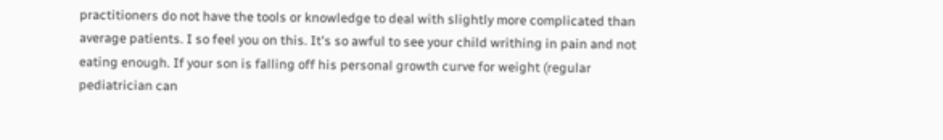practitioners do not have the tools or knowledge to deal with slightly more complicated than average patients. I so feel you on this. It's so awful to see your child writhing in pain and not eating enough. If your son is falling off his personal growth curve for weight (regular pediatrician can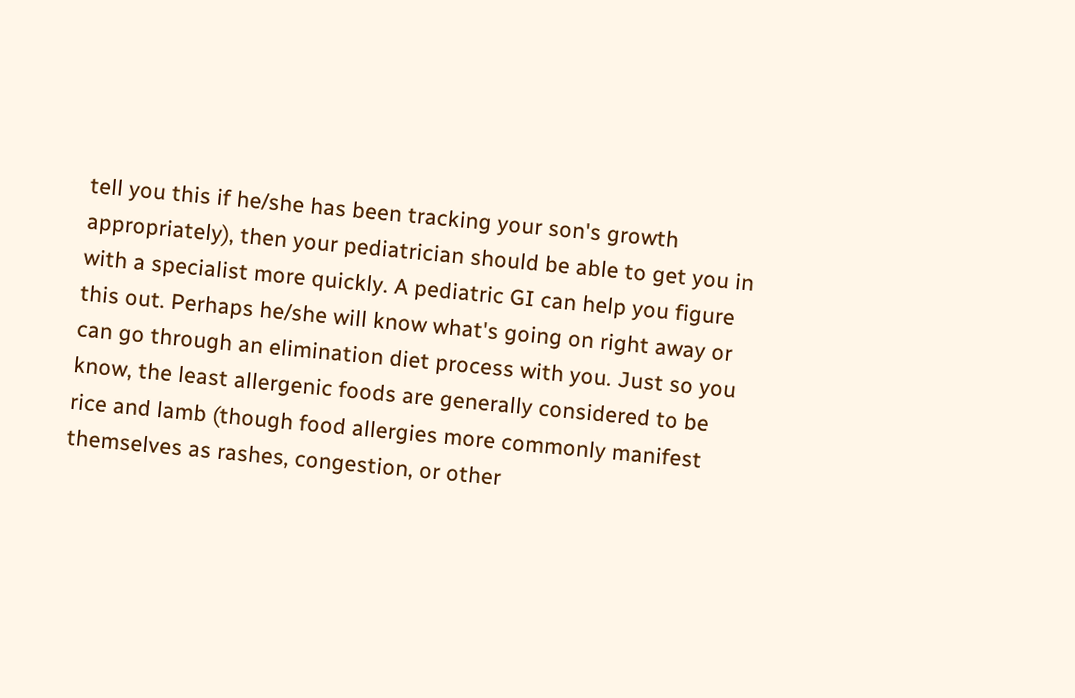tell you this if he/she has been tracking your son's growth appropriately), then your pediatrician should be able to get you in with a specialist more quickly. A pediatric GI can help you figure this out. Perhaps he/she will know what's going on right away or can go through an elimination diet process with you. Just so you know, the least allergenic foods are generally considered to be rice and lamb (though food allergies more commonly manifest themselves as rashes, congestion, or other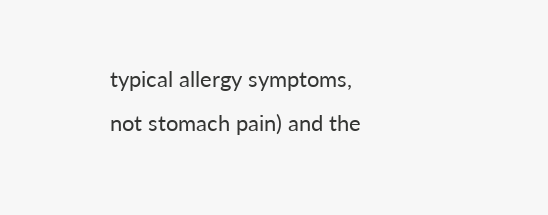typical allergy symptoms, not stomach pain) and the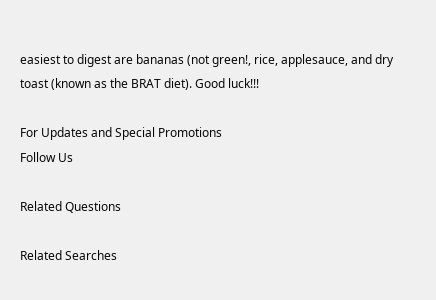easiest to digest are bananas (not green!, rice, applesauce, and dry toast (known as the BRAT diet). Good luck!!!

For Updates and Special Promotions
Follow Us

Related Questions

Related Searches